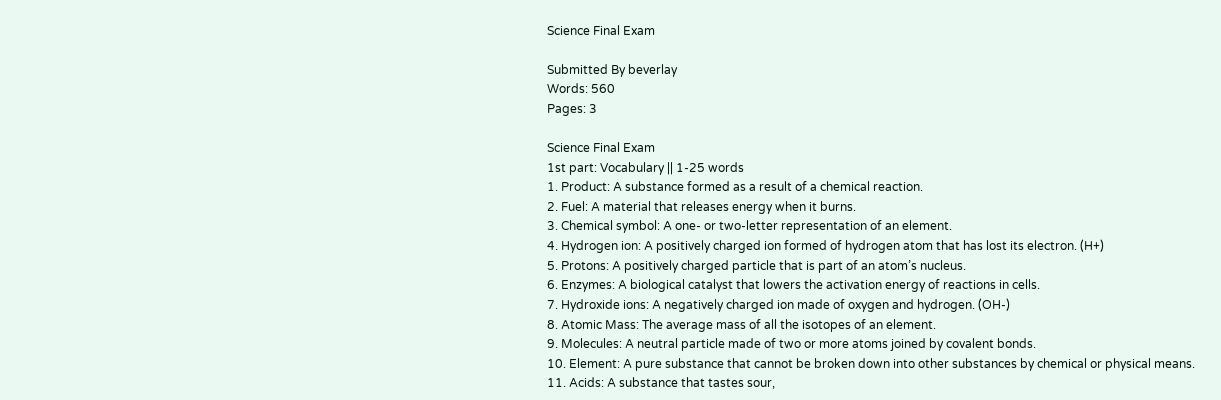Science Final Exam

Submitted By beverlay
Words: 560
Pages: 3

Science Final Exam
1st part: Vocabulary || 1-25 words
1. Product: A substance formed as a result of a chemical reaction.
2. Fuel: A material that releases energy when it burns.
3. Chemical symbol: A one- or two-letter representation of an element.
4. Hydrogen ion: A positively charged ion formed of hydrogen atom that has lost its electron. (H+)
5. Protons: A positively charged particle that is part of an atom’s nucleus.
6. Enzymes: A biological catalyst that lowers the activation energy of reactions in cells.
7. Hydroxide ions: A negatively charged ion made of oxygen and hydrogen. (OH-)
8. Atomic Mass: The average mass of all the isotopes of an element.
9. Molecules: A neutral particle made of two or more atoms joined by covalent bonds.
10. Element: A pure substance that cannot be broken down into other substances by chemical or physical means.
11. Acids: A substance that tastes sour,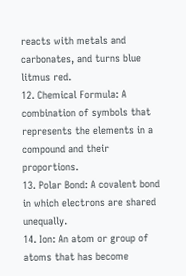reacts with metals and carbonates, and turns blue litmus red.
12. Chemical Formula: A combination of symbols that represents the elements in a compound and their proportions.
13. Polar Bond: A covalent bond in which electrons are shared unequally.
14. Ion: An atom or group of atoms that has become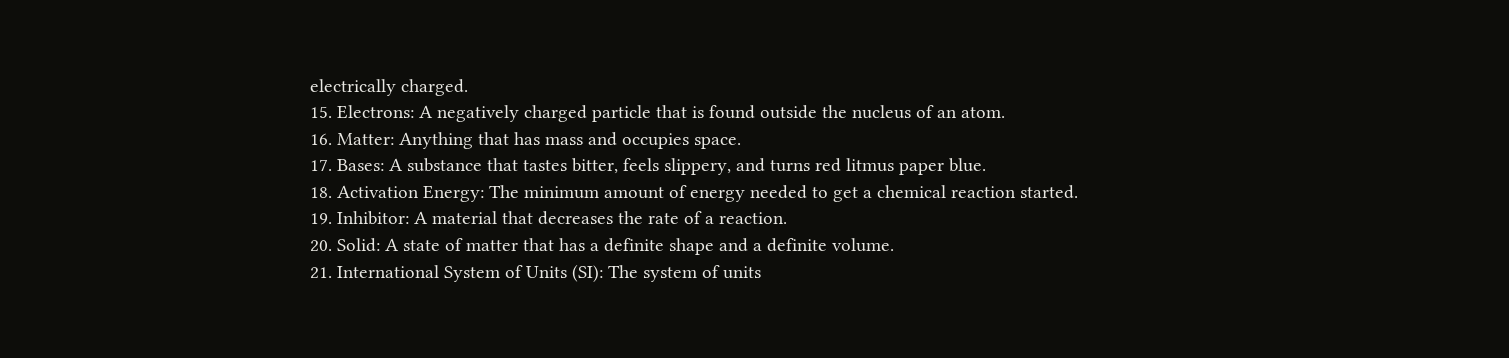electrically charged.
15. Electrons: A negatively charged particle that is found outside the nucleus of an atom.
16. Matter: Anything that has mass and occupies space.
17. Bases: A substance that tastes bitter, feels slippery, and turns red litmus paper blue.
18. Activation Energy: The minimum amount of energy needed to get a chemical reaction started.
19. Inhibitor: A material that decreases the rate of a reaction.
20. Solid: A state of matter that has a definite shape and a definite volume.
21. International System of Units (SI): The system of units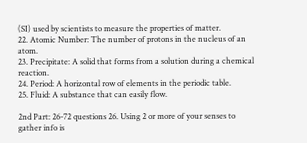(SI) used by scientists to measure the properties of matter.
22. Atomic Number: The number of protons in the nucleus of an atom.
23. Precipitate: A solid that forms from a solution during a chemical reaction.
24. Period: A horizontal row of elements in the periodic table.
25. Fluid: A substance that can easily flow.

2nd Part: 26-72 questions 26. Using 2 or more of your senses to gather info is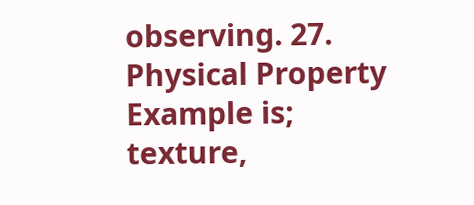observing. 27. Physical Property Example is; texture,